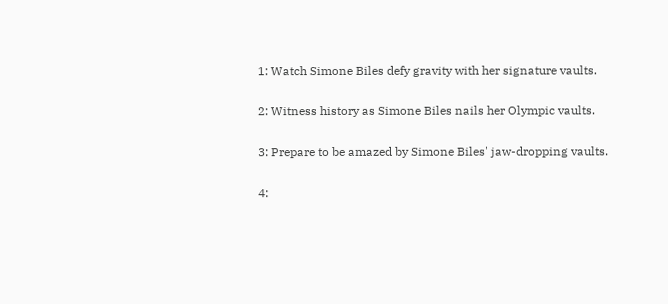1: Watch Simone Biles defy gravity with her signature vaults.

2: Witness history as Simone Biles nails her Olympic vaults.

3: Prepare to be amazed by Simone Biles' jaw-dropping vaults.

4: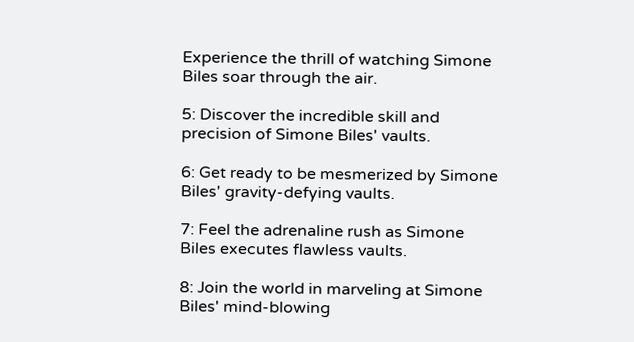Experience the thrill of watching Simone Biles soar through the air.

5: Discover the incredible skill and precision of Simone Biles' vaults.

6: Get ready to be mesmerized by Simone Biles' gravity-defying vaults.

7: Feel the adrenaline rush as Simone Biles executes flawless vaults.

8: Join the world in marveling at Simone Biles' mind-blowing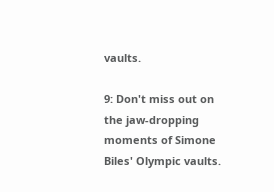vaults.

9: Don't miss out on the jaw-dropping moments of Simone Biles' Olympic vaults.